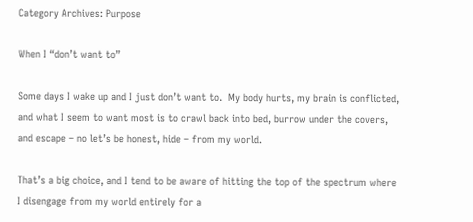Category Archives: Purpose

When I “don’t want to”

Some days I wake up and I just don’t want to.  My body hurts, my brain is conflicted, and what I seem to want most is to crawl back into bed, burrow under the covers, and escape – no let’s be honest, hide – from my world.

That’s a big choice, and I tend to be aware of hitting the top of the spectrum where I disengage from my world entirely for a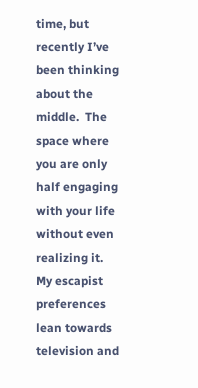time, but recently I’ve been thinking about the middle.  The space where you are only half engaging with your life without even realizing it. My escapist preferences lean towards television and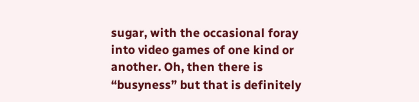sugar, with the occasional foray into video games of one kind or another. Oh, then there is “busyness” but that is definitely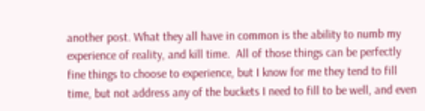another post. What they all have in common is the ability to numb my experience of reality, and kill time.  All of those things can be perfectly fine things to choose to experience, but I know for me they tend to fill time, but not address any of the buckets I need to fill to be well, and even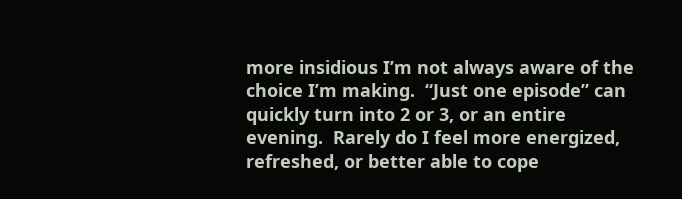more insidious I’m not always aware of the choice I’m making.  “Just one episode” can quickly turn into 2 or 3, or an entire evening.  Rarely do I feel more energized, refreshed, or better able to cope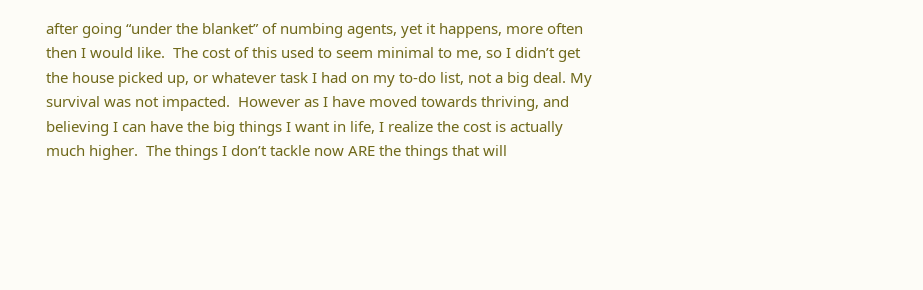after going “under the blanket” of numbing agents, yet it happens, more often then I would like.  The cost of this used to seem minimal to me, so I didn’t get the house picked up, or whatever task I had on my to-do list, not a big deal. My survival was not impacted.  However as I have moved towards thriving, and believing I can have the big things I want in life, I realize the cost is actually much higher.  The things I don’t tackle now ARE the things that will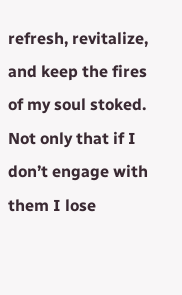refresh, revitalize, and keep the fires of my soul stoked. Not only that if I don’t engage with them I lose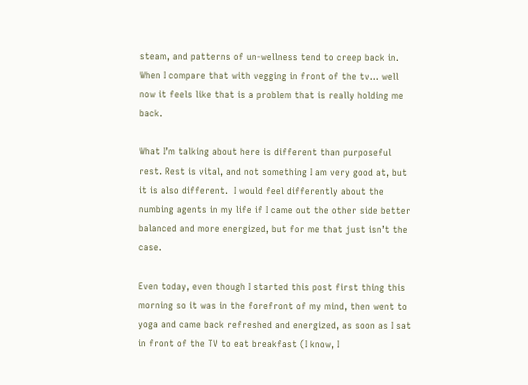steam, and patterns of un-wellness tend to creep back in.  When I compare that with vegging in front of the tv… well now it feels like that is a problem that is really holding me back.

What I’m talking about here is different than purposeful rest. Rest is vital, and not something I am very good at, but it is also different.  I would feel differently about the numbing agents in my life if I came out the other side better balanced and more energized, but for me that just isn’t the case.

Even today, even though I started this post first thing this morning so it was in the forefront of my mind, then went to yoga and came back refreshed and energized, as soon as I sat in front of the TV to eat breakfast (I know, I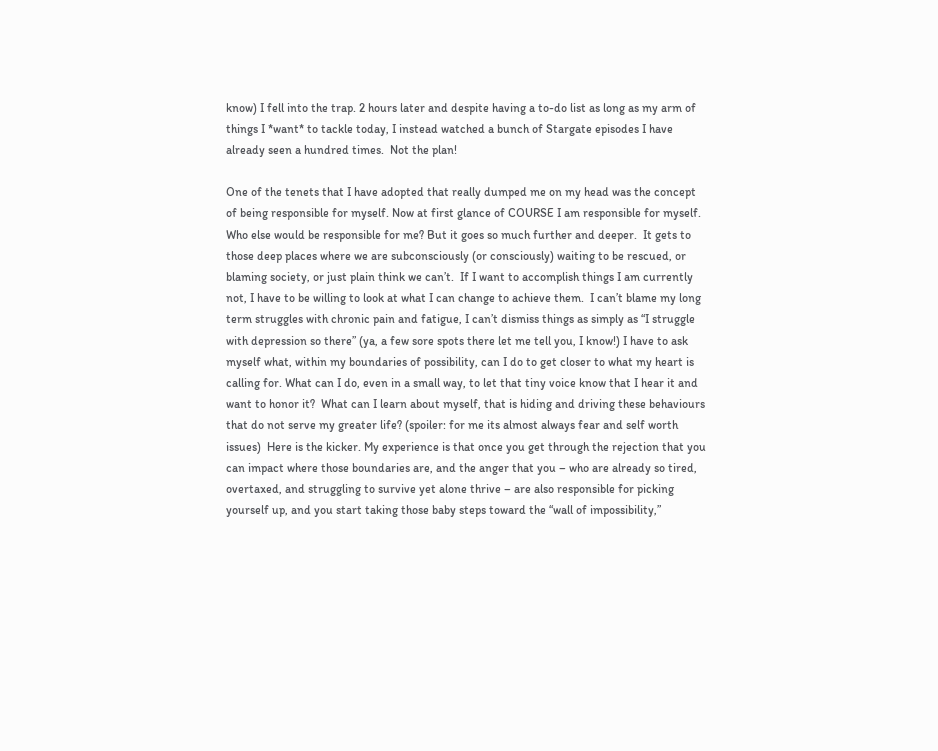know) I fell into the trap. 2 hours later and despite having a to-do list as long as my arm of things I *want* to tackle today, I instead watched a bunch of Stargate episodes I have already seen a hundred times.  Not the plan!

One of the tenets that I have adopted that really dumped me on my head was the concept of being responsible for myself. Now at first glance of COURSE I am responsible for myself. Who else would be responsible for me? But it goes so much further and deeper.  It gets to those deep places where we are subconsciously (or consciously) waiting to be rescued, or blaming society, or just plain think we can’t.  If I want to accomplish things I am currently not, I have to be willing to look at what I can change to achieve them.  I can’t blame my long term struggles with chronic pain and fatigue, I can’t dismiss things as simply as “I struggle with depression so there” (ya, a few sore spots there let me tell you, I know!) I have to ask myself what, within my boundaries of possibility, can I do to get closer to what my heart is calling for. What can I do, even in a small way, to let that tiny voice know that I hear it and want to honor it?  What can I learn about myself, that is hiding and driving these behaviours that do not serve my greater life? (spoiler: for me its almost always fear and self worth issues)  Here is the kicker. My experience is that once you get through the rejection that you can impact where those boundaries are, and the anger that you – who are already so tired, overtaxed, and struggling to survive yet alone thrive – are also responsible for picking yourself up, and you start taking those baby steps toward the “wall of impossibility,”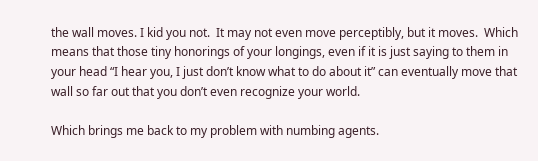the wall moves. I kid you not.  It may not even move perceptibly, but it moves.  Which means that those tiny honorings of your longings, even if it is just saying to them in your head “I hear you, I just don’t know what to do about it” can eventually move that wall so far out that you don’t even recognize your world.

Which brings me back to my problem with numbing agents.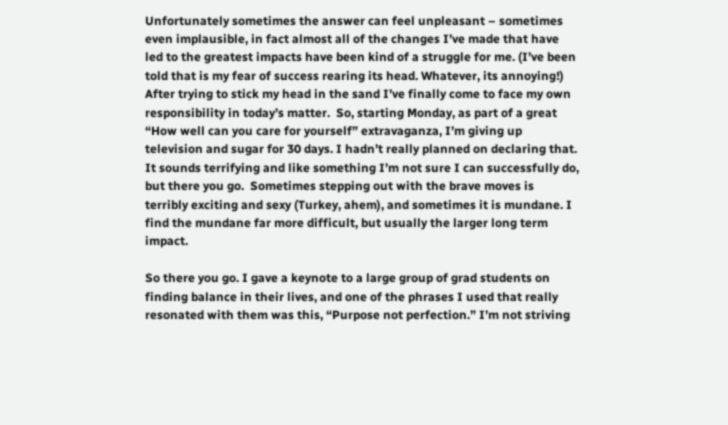Unfortunately sometimes the answer can feel unpleasant – sometimes even implausible, in fact almost all of the changes I’ve made that have led to the greatest impacts have been kind of a struggle for me. (I’ve been told that is my fear of success rearing its head. Whatever, its annoying!) After trying to stick my head in the sand I’ve finally come to face my own responsibility in today’s matter.  So, starting Monday, as part of a great “How well can you care for yourself” extravaganza, I’m giving up television and sugar for 30 days. I hadn’t really planned on declaring that. It sounds terrifying and like something I’m not sure I can successfully do, but there you go.  Sometimes stepping out with the brave moves is terribly exciting and sexy (Turkey, ahem), and sometimes it is mundane. I find the mundane far more difficult, but usually the larger long term impact.

So there you go. I gave a keynote to a large group of grad students on finding balance in their lives, and one of the phrases I used that really resonated with them was this, “Purpose not perfection.” I’m not striving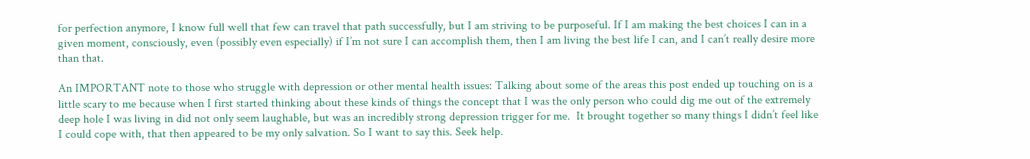for perfection anymore, I know full well that few can travel that path successfully, but I am striving to be purposeful. If I am making the best choices I can in a given moment, consciously, even (possibly even especially) if I’m not sure I can accomplish them, then I am living the best life I can, and I can’t really desire more than that.

An IMPORTANT note to those who struggle with depression or other mental health issues: Talking about some of the areas this post ended up touching on is a little scary to me because when I first started thinking about these kinds of things the concept that I was the only person who could dig me out of the extremely deep hole I was living in did not only seem laughable, but was an incredibly strong depression trigger for me.  It brought together so many things I didn’t feel like I could cope with, that then appeared to be my only salvation. So I want to say this. Seek help.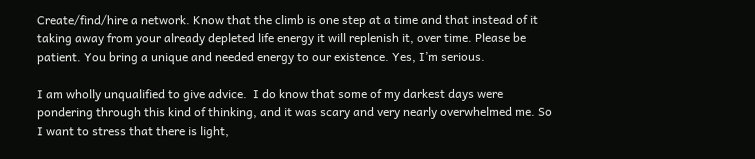Create/find/hire a network. Know that the climb is one step at a time and that instead of it taking away from your already depleted life energy it will replenish it, over time. Please be patient. You bring a unique and needed energy to our existence. Yes, I’m serious.

I am wholly unqualified to give advice.  I do know that some of my darkest days were pondering through this kind of thinking, and it was scary and very nearly overwhelmed me. So I want to stress that there is light,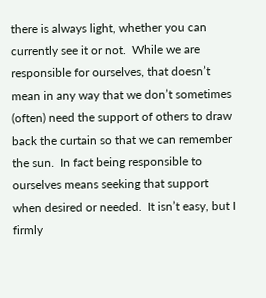there is always light, whether you can currently see it or not.  While we are responsible for ourselves, that doesn’t mean in any way that we don’t sometimes (often) need the support of others to draw back the curtain so that we can remember the sun.  In fact being responsible to ourselves means seeking that support when desired or needed.  It isn’t easy, but I firmly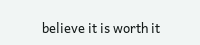believe it is worth it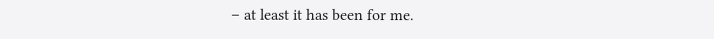– at least it has been for me.